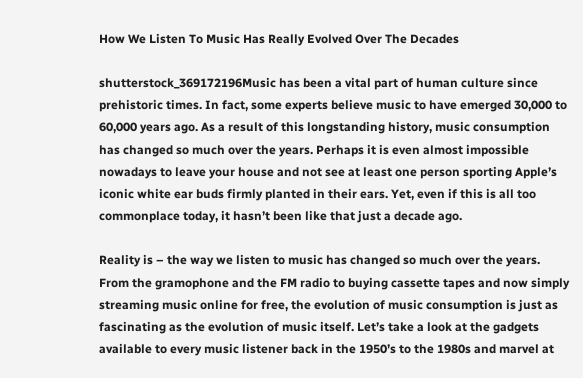How We Listen To Music Has Really Evolved Over The Decades

shutterstock_369172196Music has been a vital part of human culture since prehistoric times. In fact, some experts believe music to have emerged 30,000 to 60,000 years ago. As a result of this longstanding history, music consumption has changed so much over the years. Perhaps it is even almost impossible nowadays to leave your house and not see at least one person sporting Apple’s iconic white ear buds firmly planted in their ears. Yet, even if this is all too commonplace today, it hasn’t been like that just a decade ago.

Reality is – the way we listen to music has changed so much over the years. From the gramophone and the FM radio to buying cassette tapes and now simply streaming music online for free, the evolution of music consumption is just as fascinating as the evolution of music itself. Let’s take a look at the gadgets available to every music listener back in the 1950’s to the 1980s and marvel at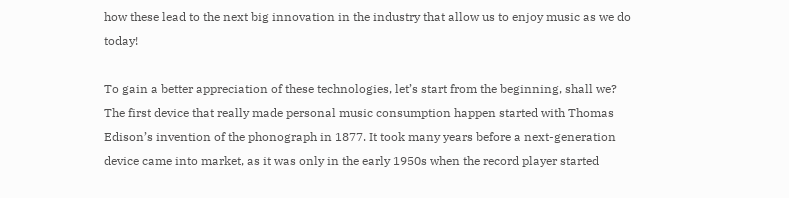how these lead to the next big innovation in the industry that allow us to enjoy music as we do today!

To gain a better appreciation of these technologies, let’s start from the beginning, shall we? The first device that really made personal music consumption happen started with Thomas Edison’s invention of the phonograph in 1877. It took many years before a next-generation device came into market, as it was only in the early 1950s when the record player started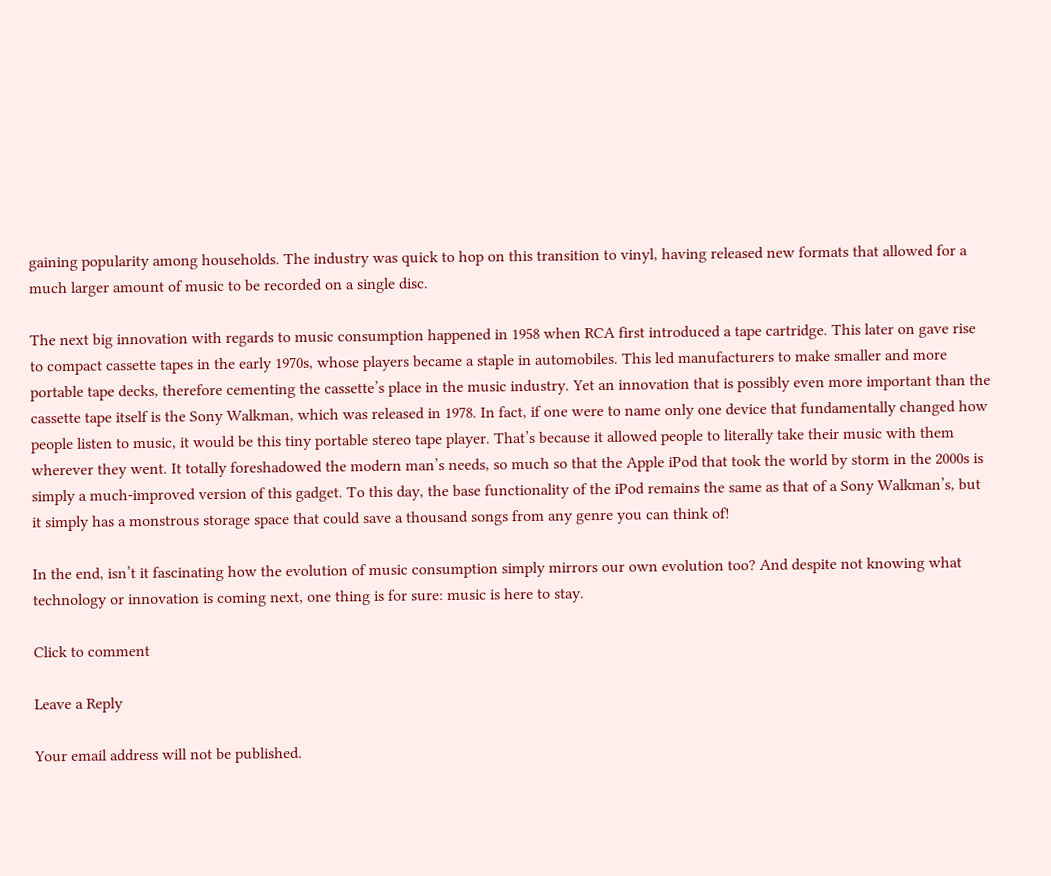gaining popularity among households. The industry was quick to hop on this transition to vinyl, having released new formats that allowed for a much larger amount of music to be recorded on a single disc.

The next big innovation with regards to music consumption happened in 1958 when RCA first introduced a tape cartridge. This later on gave rise to compact cassette tapes in the early 1970s, whose players became a staple in automobiles. This led manufacturers to make smaller and more portable tape decks, therefore cementing the cassette’s place in the music industry. Yet an innovation that is possibly even more important than the cassette tape itself is the Sony Walkman, which was released in 1978. In fact, if one were to name only one device that fundamentally changed how people listen to music, it would be this tiny portable stereo tape player. That’s because it allowed people to literally take their music with them wherever they went. It totally foreshadowed the modern man’s needs, so much so that the Apple iPod that took the world by storm in the 2000s is simply a much-improved version of this gadget. To this day, the base functionality of the iPod remains the same as that of a Sony Walkman’s, but it simply has a monstrous storage space that could save a thousand songs from any genre you can think of!

In the end, isn’t it fascinating how the evolution of music consumption simply mirrors our own evolution too? And despite not knowing what technology or innovation is coming next, one thing is for sure: music is here to stay.

Click to comment

Leave a Reply

Your email address will not be published.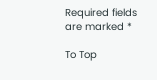Required fields are marked *

To Top